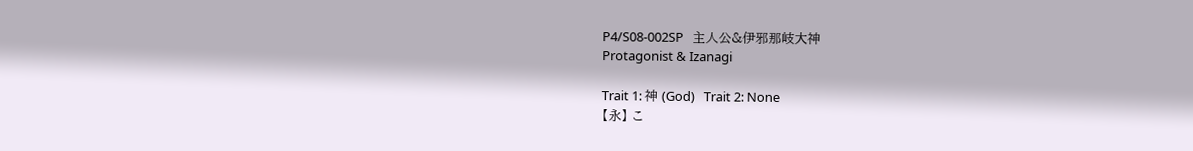P4/S08-002SP   主人公&伊邪那岐大神
Protagonist & Izanagi

Trait 1: 神 (God)   Trait 2: None
【永】 こ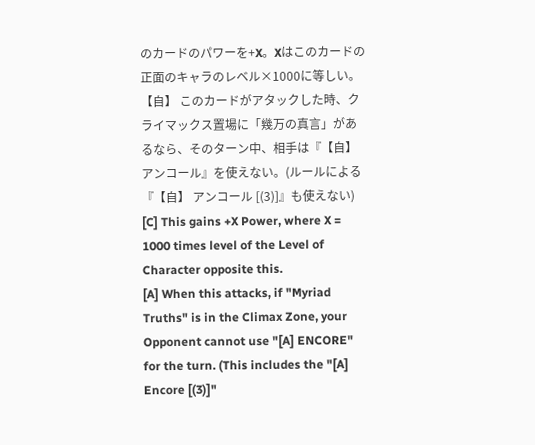のカードのパワーを+X。Xはこのカードの正面のキャラのレベル×1000に等しい。
【自】 このカードがアタックした時、クライマックス置場に「幾万の真言」があるなら、そのターン中、相手は『【自】 アンコール』を使えない。(ルールによる『【自】 アンコール [(3)]』も使えない)
[C] This gains +X Power, where X = 1000 times level of the Level of Character opposite this.
[A] When this attacks, if "Myriad Truths" is in the Climax Zone, your Opponent cannot use "[A] ENCORE" for the turn. (This includes the "[A] Encore [(3)]"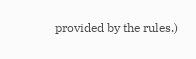provided by the rules.)